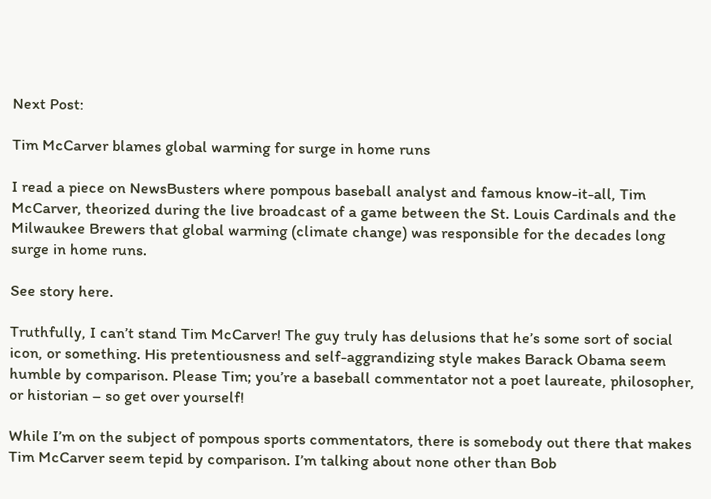Next Post:

Tim McCarver blames global warming for surge in home runs

I read a piece on NewsBusters where pompous baseball analyst and famous know-it-all, Tim McCarver, theorized during the live broadcast of a game between the St. Louis Cardinals and the Milwaukee Brewers that global warming (climate change) was responsible for the decades long surge in home runs.

See story here.

Truthfully, I can’t stand Tim McCarver! The guy truly has delusions that he’s some sort of social icon, or something. His pretentiousness and self-aggrandizing style makes Barack Obama seem humble by comparison. Please Tim; you’re a baseball commentator not a poet laureate, philosopher, or historian – so get over yourself!

While I’m on the subject of pompous sports commentators, there is somebody out there that makes Tim McCarver seem tepid by comparison. I’m talking about none other than Bob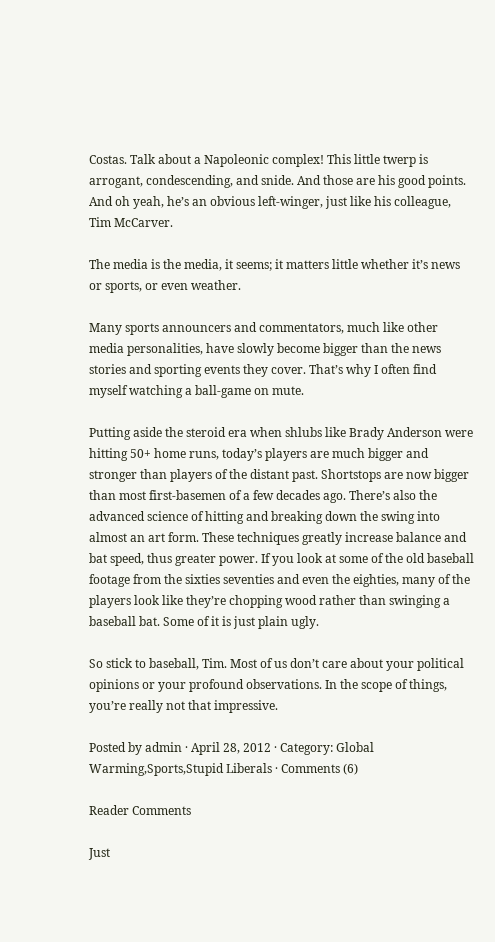Costas. Talk about a Napoleonic complex! This little twerp is arrogant, condescending, and snide. And those are his good points. And oh yeah, he’s an obvious left-winger, just like his colleague, Tim McCarver.

The media is the media, it seems; it matters little whether it’s news or sports, or even weather.

Many sports announcers and commentators, much like other media personalities, have slowly become bigger than the news stories and sporting events they cover. That’s why I often find myself watching a ball-game on mute.

Putting aside the steroid era when shlubs like Brady Anderson were hitting 50+ home runs, today’s players are much bigger and stronger than players of the distant past. Shortstops are now bigger than most first-basemen of a few decades ago. There’s also the advanced science of hitting and breaking down the swing into almost an art form. These techniques greatly increase balance and bat speed, thus greater power. If you look at some of the old baseball footage from the sixties seventies and even the eighties, many of the players look like they’re chopping wood rather than swinging a baseball bat. Some of it is just plain ugly.

So stick to baseball, Tim. Most of us don’t care about your political opinions or your profound observations. In the scope of things, you’re really not that impressive.

Posted by admin · April 28, 2012 · Category: Global Warming,Sports,Stupid Liberals · Comments (6)

Reader Comments

Just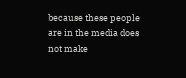because these people are in the media does not make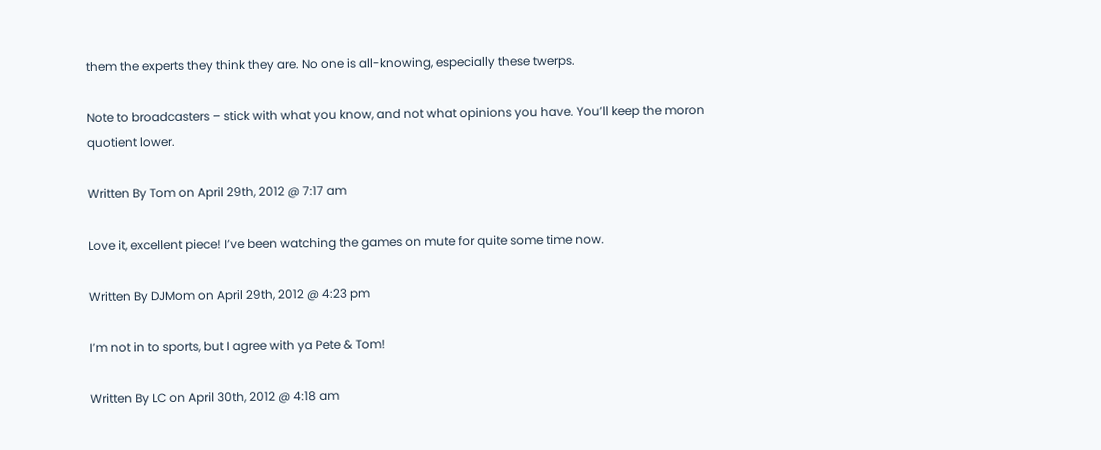them the experts they think they are. No one is all-knowing, especially these twerps.

Note to broadcasters – stick with what you know, and not what opinions you have. You’ll keep the moron quotient lower.

Written By Tom on April 29th, 2012 @ 7:17 am

Love it, excellent piece! I’ve been watching the games on mute for quite some time now.

Written By DJMom on April 29th, 2012 @ 4:23 pm

I’m not in to sports, but I agree with ya Pete & Tom!

Written By LC on April 30th, 2012 @ 4:18 am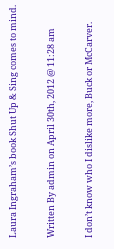Laura Ingraham’s book Shut Up & Sing comes to mind.

Written By admin on April 30th, 2012 @ 11:28 am

I don’t know who I dislike more, Buck or McCarver.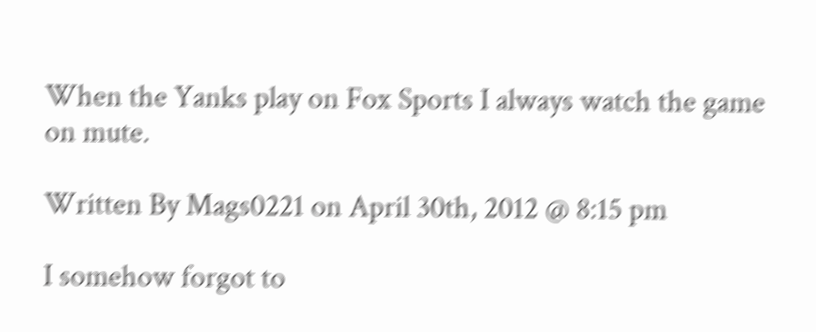When the Yanks play on Fox Sports I always watch the game on mute.

Written By Mags0221 on April 30th, 2012 @ 8:15 pm

I somehow forgot to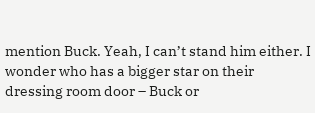mention Buck. Yeah, I can’t stand him either. I wonder who has a bigger star on their dressing room door – Buck or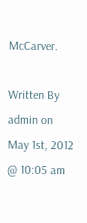McCarver.

Written By admin on May 1st, 2012 @ 10:05 am